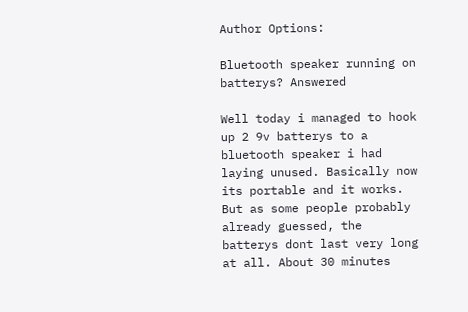Author Options:

Bluetooth speaker running on batterys? Answered

Well today i managed to hook up 2 9v batterys to a bluetooth speaker i had laying unused. Basically now its portable and it works. But as some people probably already guessed, the batterys dont last very long at all. About 30 minutes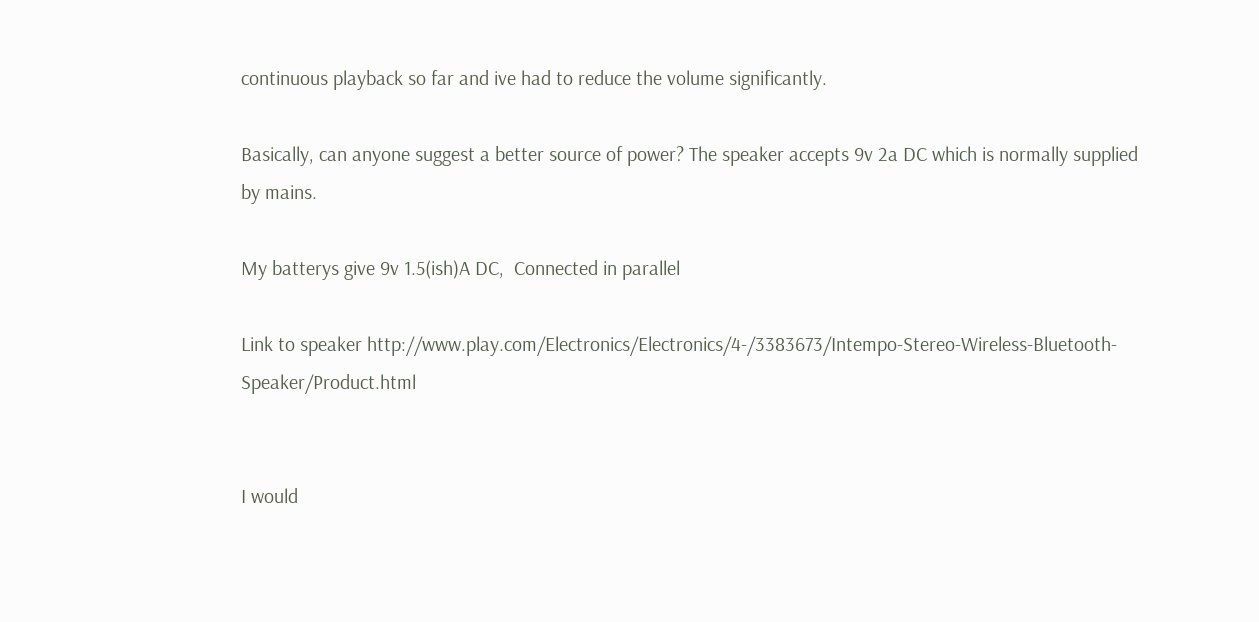continuous playback so far and ive had to reduce the volume significantly.

Basically, can anyone suggest a better source of power? The speaker accepts 9v 2a DC which is normally supplied by mains.

My batterys give 9v 1.5(ish)A DC,  Connected in parallel

Link to speaker http://www.play.com/Electronics/Electronics/4-/3383673/Intempo-Stereo-Wireless-Bluetooth-Speaker/Product.html


I would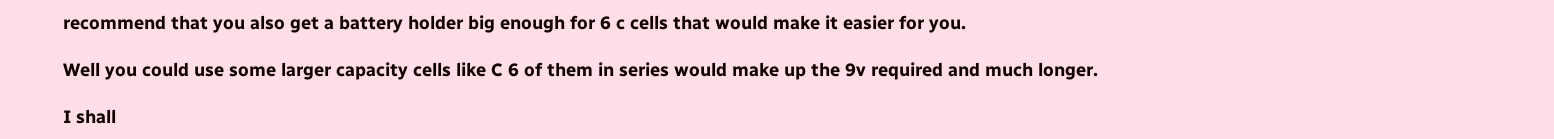recommend that you also get a battery holder big enough for 6 c cells that would make it easier for you.

Well you could use some larger capacity cells like C 6 of them in series would make up the 9v required and much longer.

I shall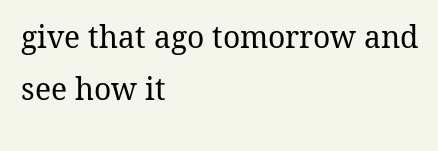give that ago tomorrow and see how it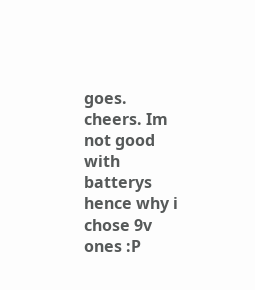goes. cheers. Im not good with batterys hence why i chose 9v ones :P